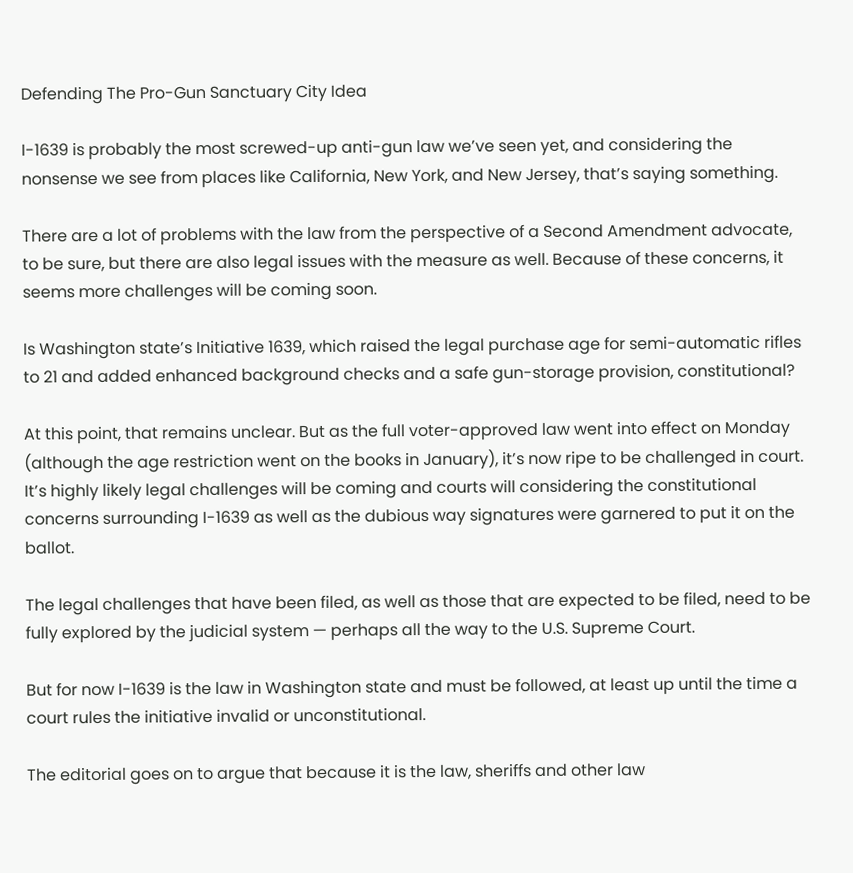Defending The Pro-Gun Sanctuary City Idea

I-1639 is probably the most screwed-up anti-gun law we’ve seen yet, and considering the nonsense we see from places like California, New York, and New Jersey, that’s saying something.

There are a lot of problems with the law from the perspective of a Second Amendment advocate, to be sure, but there are also legal issues with the measure as well. Because of these concerns, it seems more challenges will be coming soon.

Is Washington state’s Initiative 1639, which raised the legal purchase age for semi-automatic rifles to 21 and added enhanced background checks and a safe gun-storage provision, constitutional?

At this point, that remains unclear. But as the full voter-approved law went into effect on Monday (although the age restriction went on the books in January), it’s now ripe to be challenged in court. It’s highly likely legal challenges will be coming and courts will considering the constitutional concerns surrounding I-1639 as well as the dubious way signatures were garnered to put it on the ballot.

The legal challenges that have been filed, as well as those that are expected to be filed, need to be fully explored by the judicial system — perhaps all the way to the U.S. Supreme Court.

But for now I-1639 is the law in Washington state and must be followed, at least up until the time a court rules the initiative invalid or unconstitutional.

The editorial goes on to argue that because it is the law, sheriffs and other law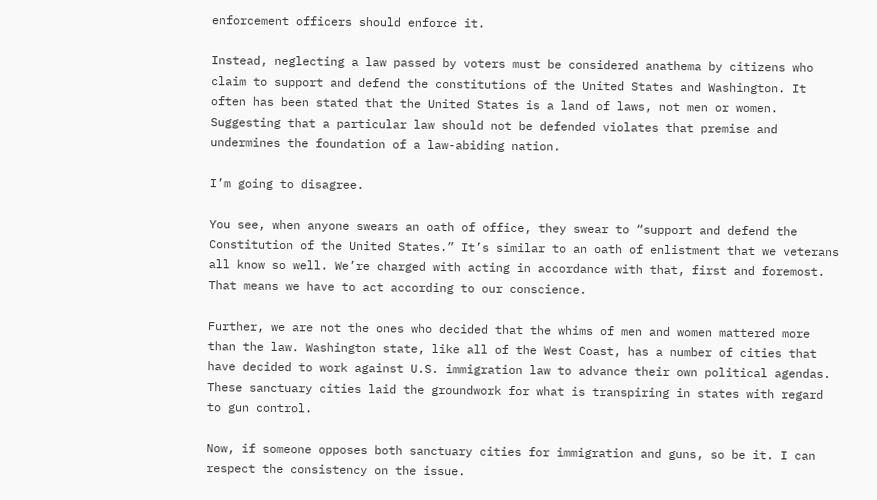enforcement officers should enforce it.

Instead, neglecting a law passed by voters must be considered anathema by citizens who claim to support and defend the constitutions of the United States and Washington. It often has been stated that the United States is a land of laws, not men or women. Suggesting that a particular law should not be defended violates that premise and undermines the foundation of a law-abiding nation.

I’m going to disagree.

You see, when anyone swears an oath of office, they swear to “support and defend the Constitution of the United States.” It’s similar to an oath of enlistment that we veterans all know so well. We’re charged with acting in accordance with that, first and foremost. That means we have to act according to our conscience.

Further, we are not the ones who decided that the whims of men and women mattered more than the law. Washington state, like all of the West Coast, has a number of cities that have decided to work against U.S. immigration law to advance their own political agendas. These sanctuary cities laid the groundwork for what is transpiring in states with regard to gun control.

Now, if someone opposes both sanctuary cities for immigration and guns, so be it. I can respect the consistency on the issue.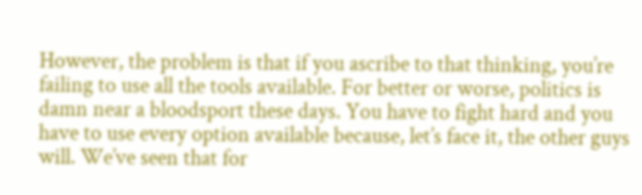However, the problem is that if you ascribe to that thinking, you’re failing to use all the tools available. For better or worse, politics is damn near a bloodsport these days. You have to fight hard and you have to use every option available because, let’s face it, the other guys will. We’ve seen that for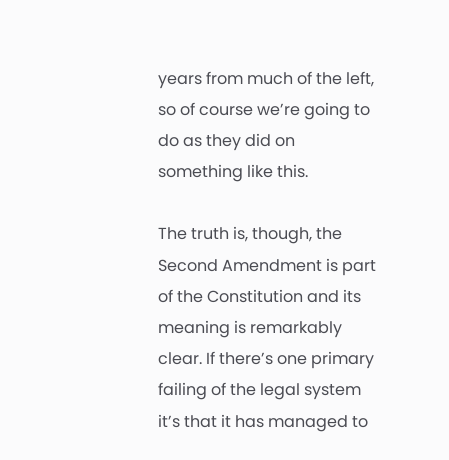years from much of the left, so of course we’re going to do as they did on something like this.

The truth is, though, the Second Amendment is part of the Constitution and its meaning is remarkably clear. If there’s one primary failing of the legal system it’s that it has managed to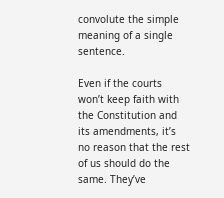convolute the simple meaning of a single sentence.

Even if the courts won’t keep faith with the Constitution and its amendments, it’s no reason that the rest of us should do the same. They’ve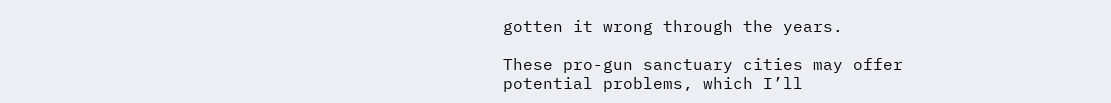gotten it wrong through the years.

These pro-gun sanctuary cities may offer potential problems, which I’ll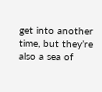get into another time, but they’re also a sea of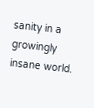sanity in a growingly insane world.